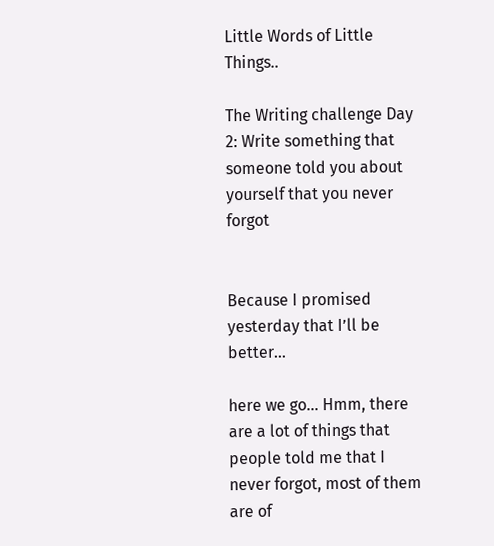Little Words of Little Things..

The Writing challenge Day 2: Write something that someone told you about yourself that you never forgot


Because I promised yesterday that I’ll be better…

here we go… Hmm, there are a lot of things that people told me that I never forgot, most of them are of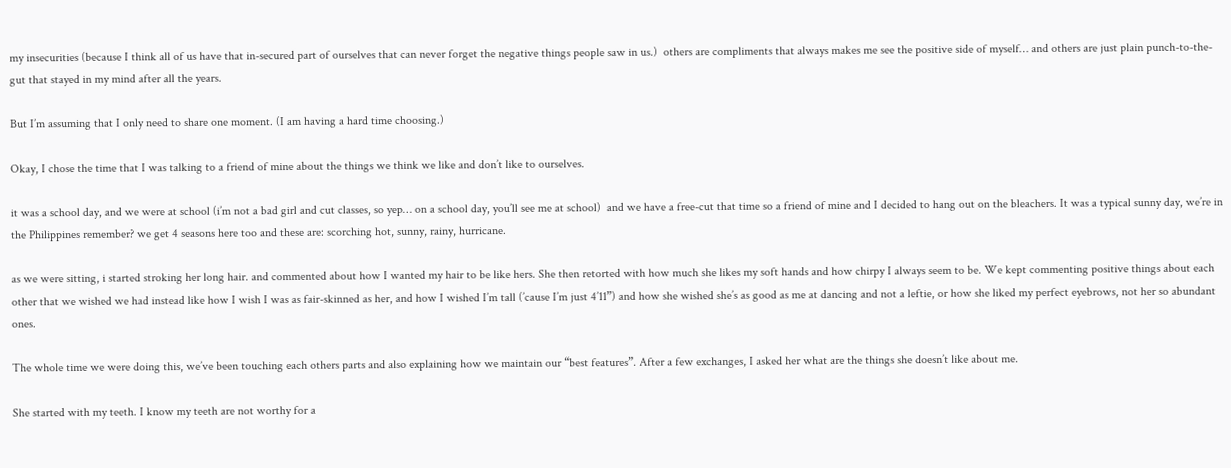my insecurities (because I think all of us have that in-secured part of ourselves that can never forget the negative things people saw in us.)  others are compliments that always makes me see the positive side of myself… and others are just plain punch-to-the-gut that stayed in my mind after all the years.

But I’m assuming that I only need to share one moment. (I am having a hard time choosing.)

Okay, I chose the time that I was talking to a friend of mine about the things we think we like and don’t like to ourselves.

it was a school day, and we were at school (i’m not a bad girl and cut classes, so yep… on a school day, you’ll see me at school)  and we have a free-cut that time so a friend of mine and I decided to hang out on the bleachers. It was a typical sunny day, we’re in the Philippines remember? we get 4 seasons here too and these are: scorching hot, sunny, rainy, hurricane.

as we were sitting, i started stroking her long hair. and commented about how I wanted my hair to be like hers. She then retorted with how much she likes my soft hands and how chirpy I always seem to be. We kept commenting positive things about each other that we wished we had instead like how I wish I was as fair-skinned as her, and how I wished I’m tall (’cause I’m just 4’11”) and how she wished she’s as good as me at dancing and not a leftie, or how she liked my perfect eyebrows, not her so abundant ones.

The whole time we were doing this, we’ve been touching each others parts and also explaining how we maintain our “best features”. After a few exchanges, I asked her what are the things she doesn’t like about me.

She started with my teeth. I know my teeth are not worthy for a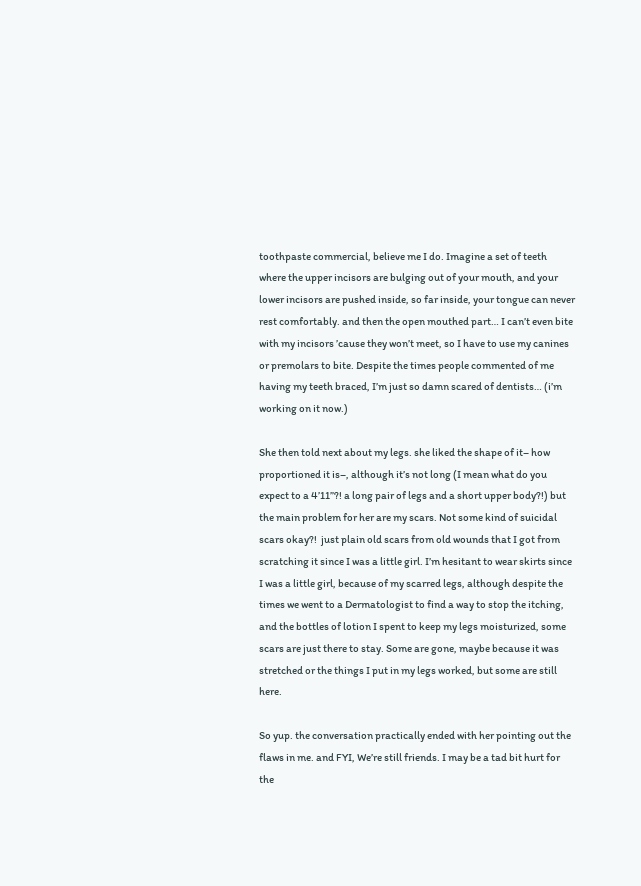toothpaste commercial, believe me I do. Imagine a set of teeth where the upper incisors are bulging out of your mouth, and your lower incisors are pushed inside, so far inside, your tongue can never rest comfortably. and then the open mouthed part… I can’t even bite with my incisors ’cause they won’t meet, so I have to use my canines or premolars to bite. Despite the times people commented of me having my teeth braced, I’m just so damn scared of dentists… (i’m working on it now.)

She then told next about my legs. she liked the shape of it– how proportioned it is–, although it’s not long (I mean what do you expect to a 4’11”?! a long pair of legs and a short upper body?!) but the main problem for her are my scars. Not some kind of suicidal scars okay?!  just plain old scars from old wounds that I got from scratching it since I was a little girl. I’m hesitant to wear skirts since I was a little girl, because of my scarred legs, although despite the times we went to a Dermatologist to find a way to stop the itching, and the bottles of lotion I spent to keep my legs moisturized, some scars are just there to stay. Some are gone, maybe because it was stretched or the things I put in my legs worked, but some are still here.

So yup. the conversation practically ended with her pointing out the flaws in me. and FYI, We’re still friends. I may be a tad bit hurt for the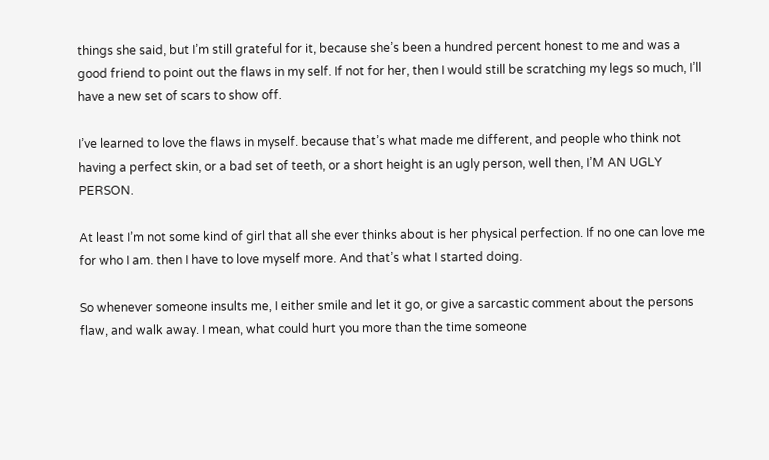things she said, but I’m still grateful for it, because she’s been a hundred percent honest to me and was a good friend to point out the flaws in my self. If not for her, then I would still be scratching my legs so much, I’ll have a new set of scars to show off.

I’ve learned to love the flaws in myself. because that’s what made me different, and people who think not having a perfect skin, or a bad set of teeth, or a short height is an ugly person, well then, I’M AN UGLY PERSON.

At least I’m not some kind of girl that all she ever thinks about is her physical perfection. If no one can love me for who I am. then I have to love myself more. And that’s what I started doing.

So whenever someone insults me, I either smile and let it go, or give a sarcastic comment about the persons flaw, and walk away. I mean, what could hurt you more than the time someone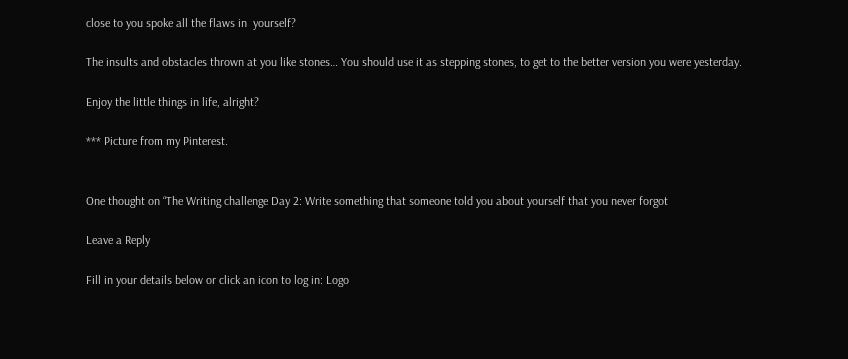close to you spoke all the flaws in  yourself?

The insults and obstacles thrown at you like stones… You should use it as stepping stones, to get to the better version you were yesterday.

Enjoy the little things in life, alright?

*** Picture from my Pinterest.


One thought on “The Writing challenge Day 2: Write something that someone told you about yourself that you never forgot

Leave a Reply

Fill in your details below or click an icon to log in: Logo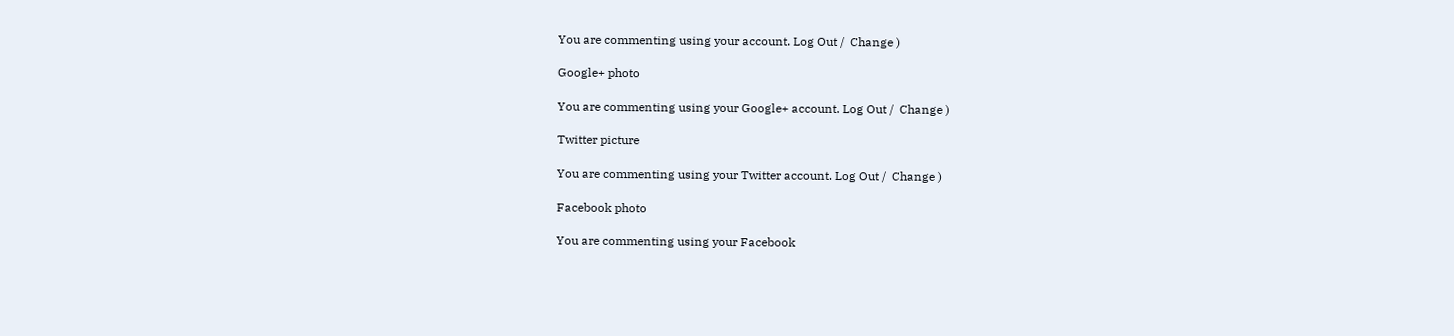You are commenting using your account. Log Out /  Change )

Google+ photo

You are commenting using your Google+ account. Log Out /  Change )

Twitter picture

You are commenting using your Twitter account. Log Out /  Change )

Facebook photo

You are commenting using your Facebook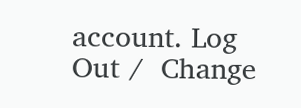account. Log Out /  Change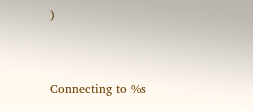)


Connecting to %s